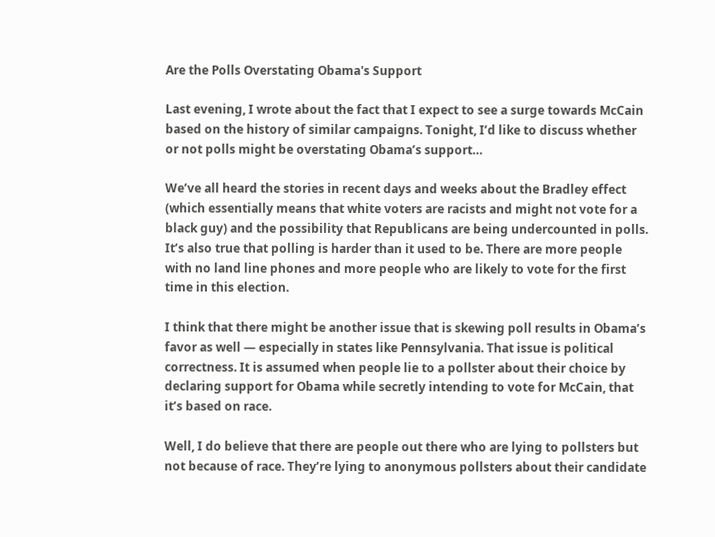Are the Polls Overstating Obama's Support

Last evening, I wrote about the fact that I expect to see a surge towards McCain based on the history of similar campaigns. Tonight, I’d like to discuss whether or not polls might be overstating Obama’s support…

We’ve all heard the stories in recent days and weeks about the Bradley effect (which essentially means that white voters are racists and might not vote for a black guy) and the possibility that Republicans are being undercounted in polls. It’s also true that polling is harder than it used to be. There are more people with no land line phones and more people who are likely to vote for the first time in this election.

I think that there might be another issue that is skewing poll results in Obama’s favor as well — especially in states like Pennsylvania. That issue is political correctness. It is assumed when people lie to a pollster about their choice by declaring support for Obama while secretly intending to vote for McCain, that it’s based on race.

Well, I do believe that there are people out there who are lying to pollsters but not because of race. They’re lying to anonymous pollsters about their candidate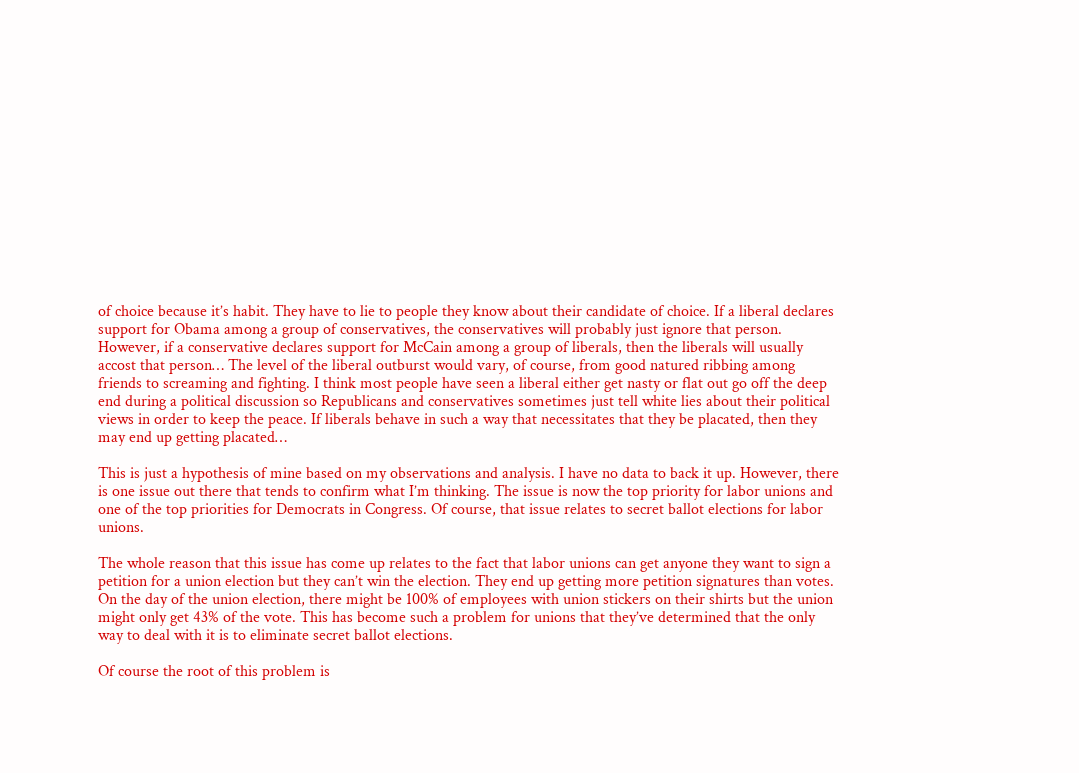of choice because it’s habit. They have to lie to people they know about their candidate of choice. If a liberal declares support for Obama among a group of conservatives, the conservatives will probably just ignore that person. However, if a conservative declares support for McCain among a group of liberals, then the liberals will usually accost that person… The level of the liberal outburst would vary, of course, from good natured ribbing among friends to screaming and fighting. I think most people have seen a liberal either get nasty or flat out go off the deep end during a political discussion so Republicans and conservatives sometimes just tell white lies about their political views in order to keep the peace. If liberals behave in such a way that necessitates that they be placated, then they may end up getting placated…

This is just a hypothesis of mine based on my observations and analysis. I have no data to back it up. However, there is one issue out there that tends to confirm what I’m thinking. The issue is now the top priority for labor unions and one of the top priorities for Democrats in Congress. Of course, that issue relates to secret ballot elections for labor unions.

The whole reason that this issue has come up relates to the fact that labor unions can get anyone they want to sign a petition for a union election but they can’t win the election. They end up getting more petition signatures than votes. On the day of the union election, there might be 100% of employees with union stickers on their shirts but the union might only get 43% of the vote. This has become such a problem for unions that they’ve determined that the only way to deal with it is to eliminate secret ballot elections.

Of course the root of this problem is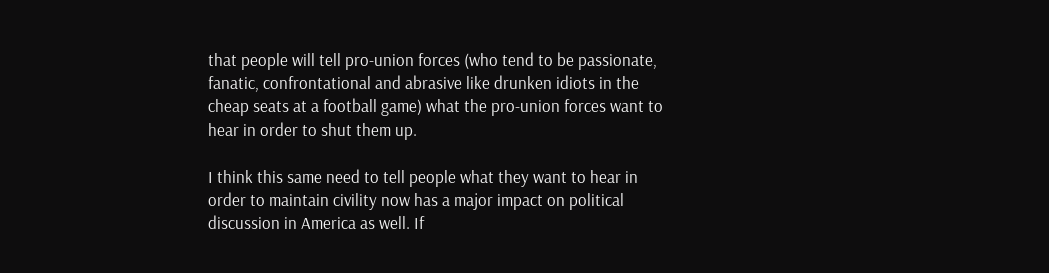that people will tell pro-union forces (who tend to be passionate, fanatic, confrontational and abrasive like drunken idiots in the cheap seats at a football game) what the pro-union forces want to hear in order to shut them up.

I think this same need to tell people what they want to hear in order to maintain civility now has a major impact on political discussion in America as well. If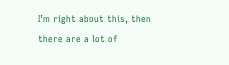I’m right about this, then there are a lot of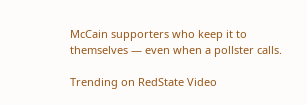McCain supporters who keep it to themselves — even when a pollster calls.

Trending on RedState Video